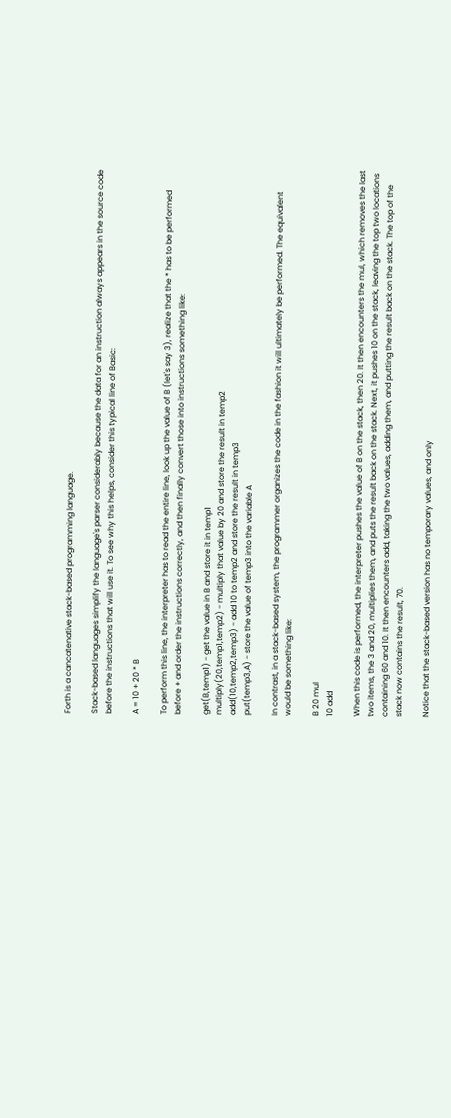Forth is a cancatenative stack-based programming language.

Stack-based languages simplify the language's parser considerably because the data for an instruction always appears in the source code before the instructions that will use it. To see why this helps, consider this typical line of Basic:

A = 10 + 20 * B

To perform this line, the interpreter has to read the entire line, look up the value of B (let's say 3), realize that the * has to be performed before + and order the instructions correctly, and then finally convert those into instructions something like:

get(B,temp1) - get the value in B and store it in temp1
multiply(20,temp1,temp2) - multiply that value by 20 and store the result in temp2
add(10,temp2,temp3) - add 10 to temp2 and store the result in temp3
put(temp3,A) - store the value of temp3 into the variable A

In contrast, in a stack-based system, the programmer organizes the code in the fashion it will ultimately be performed. The equivalent would be something like:

B 20 mul
10 add

When this code is performed, the interpreter pushes the value of B on the stack, then 20. It then encounters the mul, which removes the last two items, the 3 and 20, multiplies them, and puts the result back on the stack. Next, it pushes 10 on the stack, leaving the top two locations containing 60 and 10. It then encounters add, taking the two values, adding them, and putting the result back on the stack. The top of the stack now contains the result, 70.

Notice that the stack-based version has no temporary values, and only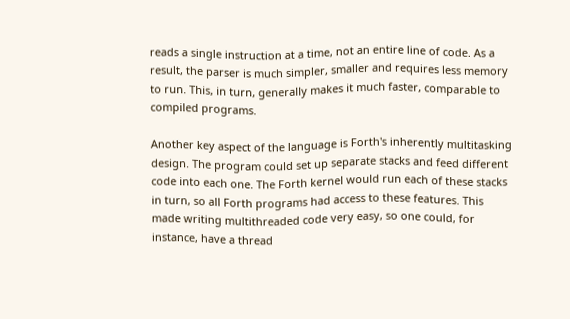reads a single instruction at a time, not an entire line of code. As a result, the parser is much simpler, smaller and requires less memory to run. This, in turn, generally makes it much faster, comparable to compiled programs.

Another key aspect of the language is Forth's inherently multitasking design. The program could set up separate stacks and feed different code into each one. The Forth kernel would run each of these stacks in turn, so all Forth programs had access to these features. This made writing multithreaded code very easy, so one could, for instance, have a thread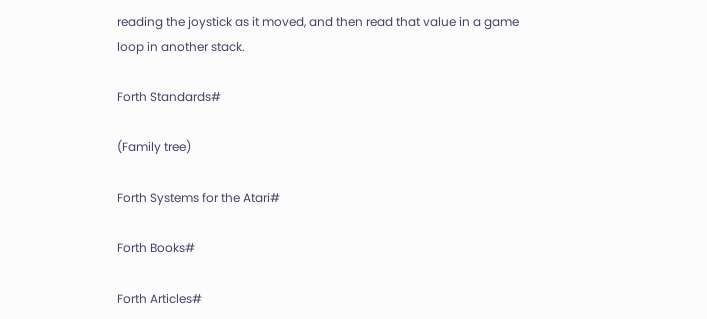reading the joystick as it moved, and then read that value in a game loop in another stack.

Forth Standards#

(Family tree)

Forth Systems for the Atari#

Forth Books#

Forth Articles#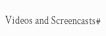Videos and Screencasts#